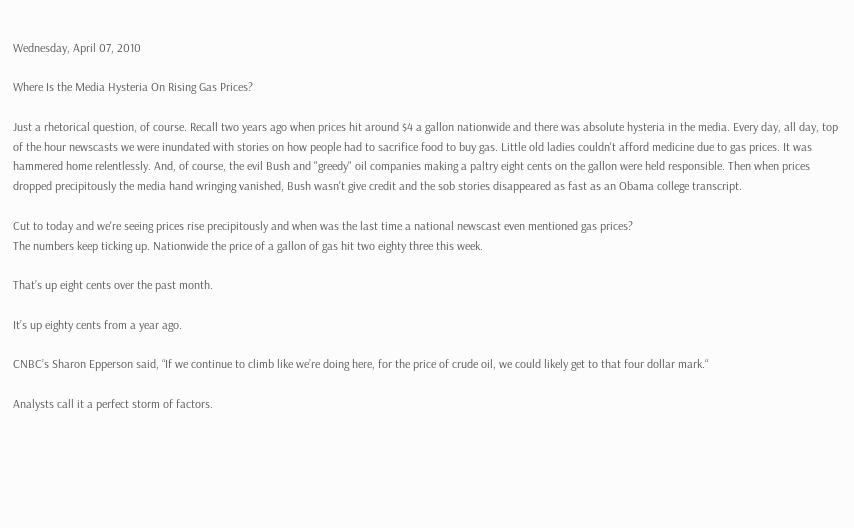Wednesday, April 07, 2010

Where Is the Media Hysteria On Rising Gas Prices?

Just a rhetorical question, of course. Recall two years ago when prices hit around $4 a gallon nationwide and there was absolute hysteria in the media. Every day, all day, top of the hour newscasts we were inundated with stories on how people had to sacrifice food to buy gas. Little old ladies couldn't afford medicine due to gas prices. It was hammered home relentlessly. And, of course, the evil Bush and "greedy" oil companies making a paltry eight cents on the gallon were held responsible. Then when prices dropped precipitously the media hand wringing vanished, Bush wasn't give credit and the sob stories disappeared as fast as an Obama college transcript.

Cut to today and we're seeing prices rise precipitously and when was the last time a national newscast even mentioned gas prices?
The numbers keep ticking up. Nationwide the price of a gallon of gas hit two eighty three this week.

That’s up eight cents over the past month.

It’s up eighty cents from a year ago.

CNBC’s Sharon Epperson said, “If we continue to climb like we’re doing here, for the price of crude oil, we could likely get to that four dollar mark.“

Analysts call it a perfect storm of factors.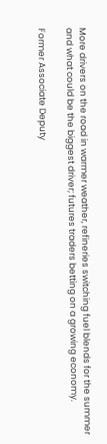More drivers on the road in warmer weather, refineries switching fuel blends for the summer and what could be the biggest driver; futures traders betting on a growing economy.

Former Associate Deputy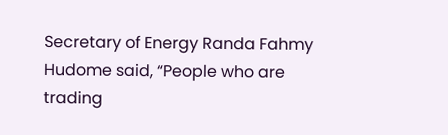Secretary of Energy Randa Fahmy Hudome said, “People who are trading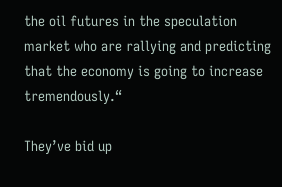the oil futures in the speculation market who are rallying and predicting that the economy is going to increase tremendously.“

They’ve bid up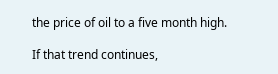the price of oil to a five month high.

If that trend continues,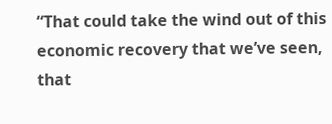“That could take the wind out of this economic recovery that we’ve seen, that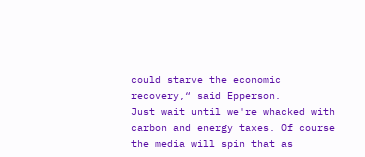could starve the economic recovery,“ said Epperson.
Just wait until we're whacked with carbon and energy taxes. Of course the media will spin that as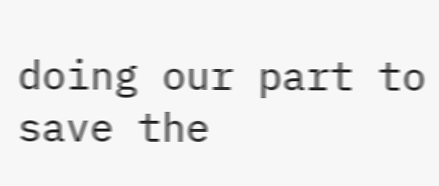doing our part to save the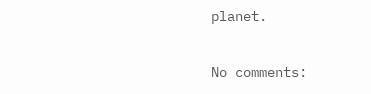planet.

No comments: